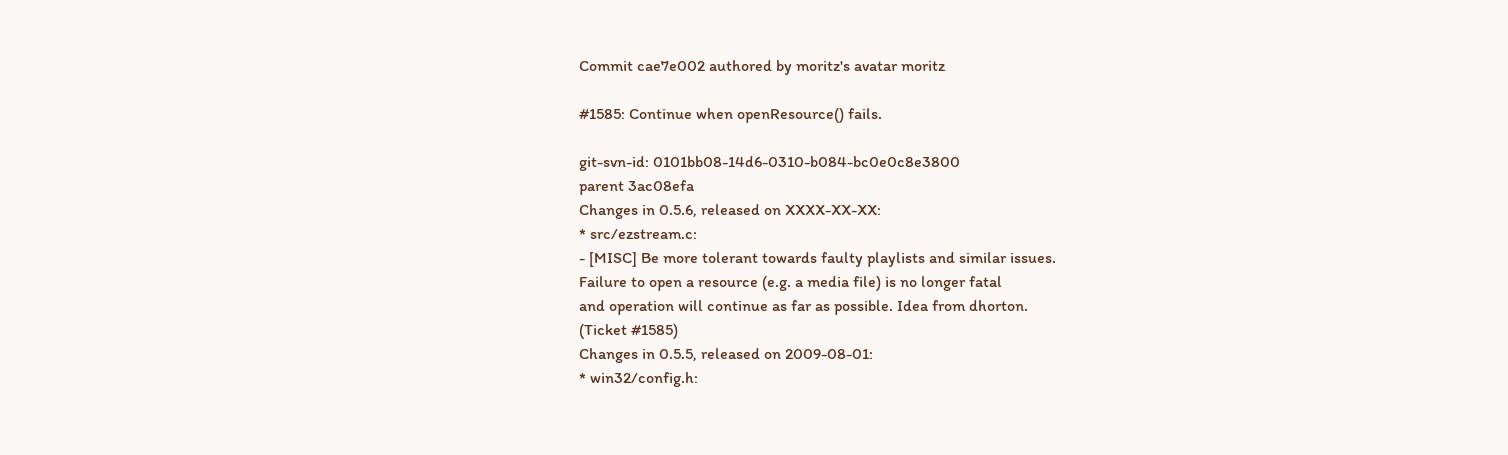Commit cae7e002 authored by moritz's avatar moritz

#1585: Continue when openResource() fails.

git-svn-id: 0101bb08-14d6-0310-b084-bc0e0c8e3800
parent 3ac08efa
Changes in 0.5.6, released on XXXX-XX-XX:
* src/ezstream.c:
- [MISC] Be more tolerant towards faulty playlists and similar issues.
Failure to open a resource (e.g. a media file) is no longer fatal
and operation will continue as far as possible. Idea from dhorton.
(Ticket #1585)
Changes in 0.5.5, released on 2009-08-01:
* win32/config.h: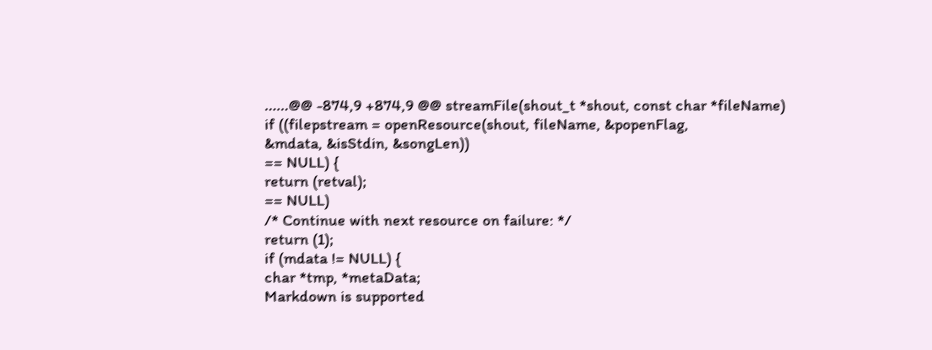......@@ -874,9 +874,9 @@ streamFile(shout_t *shout, const char *fileName)
if ((filepstream = openResource(shout, fileName, &popenFlag,
&mdata, &isStdin, &songLen))
== NULL) {
return (retval);
== NULL)
/* Continue with next resource on failure: */
return (1);
if (mdata != NULL) {
char *tmp, *metaData;
Markdown is supported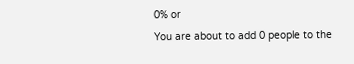0% or
You are about to add 0 people to the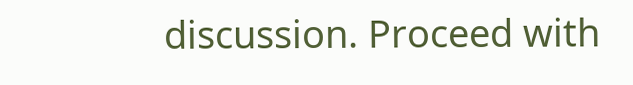discussion. Proceed with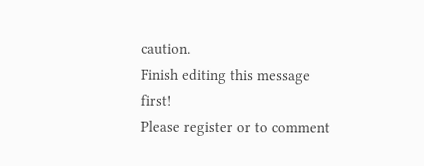caution.
Finish editing this message first!
Please register or to comment